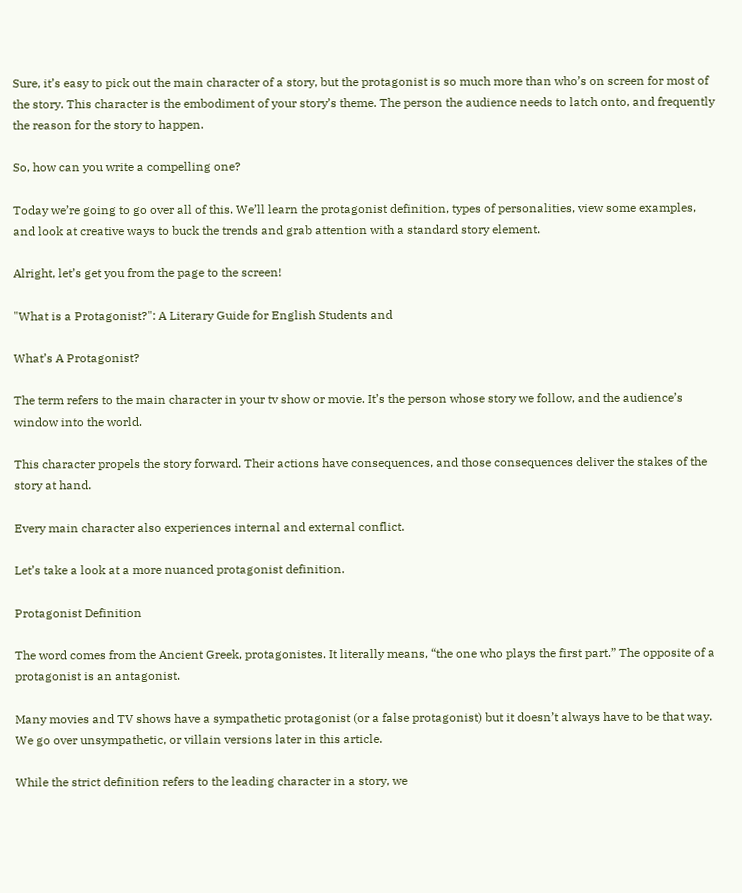Sure, it’s easy to pick out the main character of a story, but the protagonist is so much more than who’s on screen for most of the story. This character is the embodiment of your story’s theme. The person the audience needs to latch onto, and frequently the reason for the story to happen.

So, how can you write a compelling one?

Today we’re going to go over all of this. We’ll learn the protagonist definition, types of personalities, view some examples, and look at creative ways to buck the trends and grab attention with a standard story element.

Alright, let’s get you from the page to the screen!

"What is a Protagonist?": A Literary Guide for English Students and

What’s A Protagonist?

The term refers to the main character in your tv show or movie. It’s the person whose story we follow, and the audience’s window into the world.

This character propels the story forward. Their actions have consequences, and those consequences deliver the stakes of the story at hand.

Every main character also experiences internal and external conflict.

Let’s take a look at a more nuanced protagonist definition.

Protagonist Definition

The word comes from the Ancient Greek, protagonistes. It literally means, “the one who plays the first part.” The opposite of a protagonist is an antagonist.

Many movies and TV shows have a sympathetic protagonist (or a false protagonist) but it doesn’t always have to be that way. We go over unsympathetic, or villain versions later in this article.

While the strict definition refers to the leading character in a story, we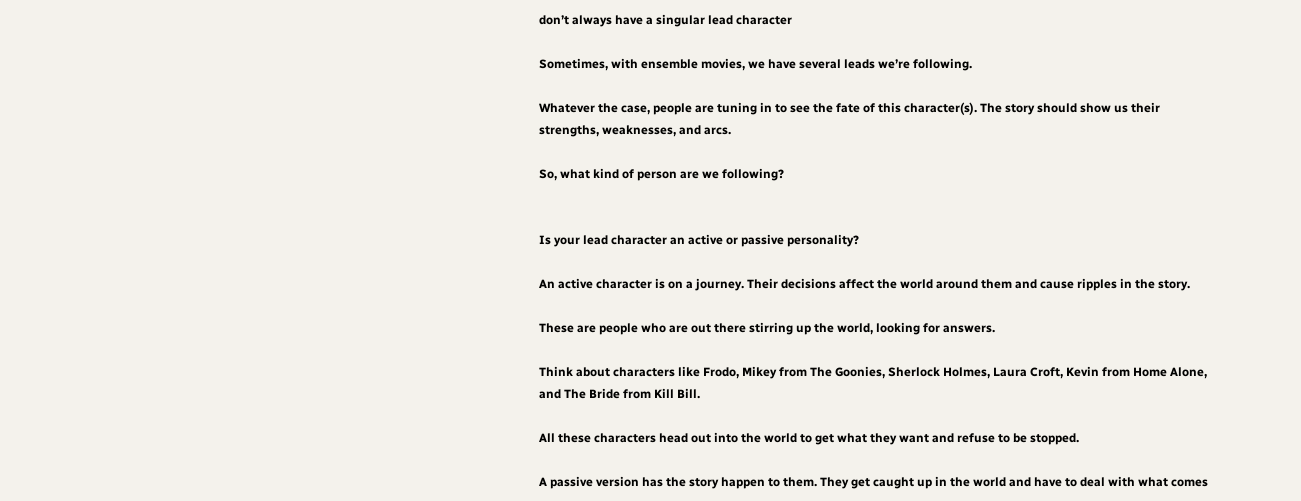don’t always have a singular lead character

Sometimes, with ensemble movies, we have several leads we’re following.

Whatever the case, people are tuning in to see the fate of this character(s). The story should show us their strengths, weaknesses, and arcs.

So, what kind of person are we following?


Is your lead character an active or passive personality?

An active character is on a journey. Their decisions affect the world around them and cause ripples in the story.

These are people who are out there stirring up the world, looking for answers.

Think about characters like Frodo, Mikey from The Goonies, Sherlock Holmes, Laura Croft, Kevin from Home Alone, and The Bride from Kill Bill.

All these characters head out into the world to get what they want and refuse to be stopped.

A passive version has the story happen to them. They get caught up in the world and have to deal with what comes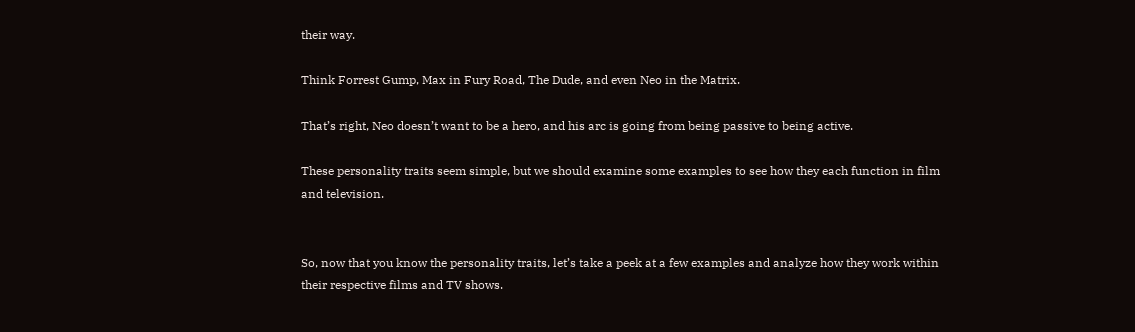their way.

Think Forrest Gump, Max in Fury Road, The Dude, and even Neo in the Matrix.

That’s right, Neo doesn’t want to be a hero, and his arc is going from being passive to being active.

These personality traits seem simple, but we should examine some examples to see how they each function in film and television.


So, now that you know the personality traits, let’s take a peek at a few examples and analyze how they work within their respective films and TV shows.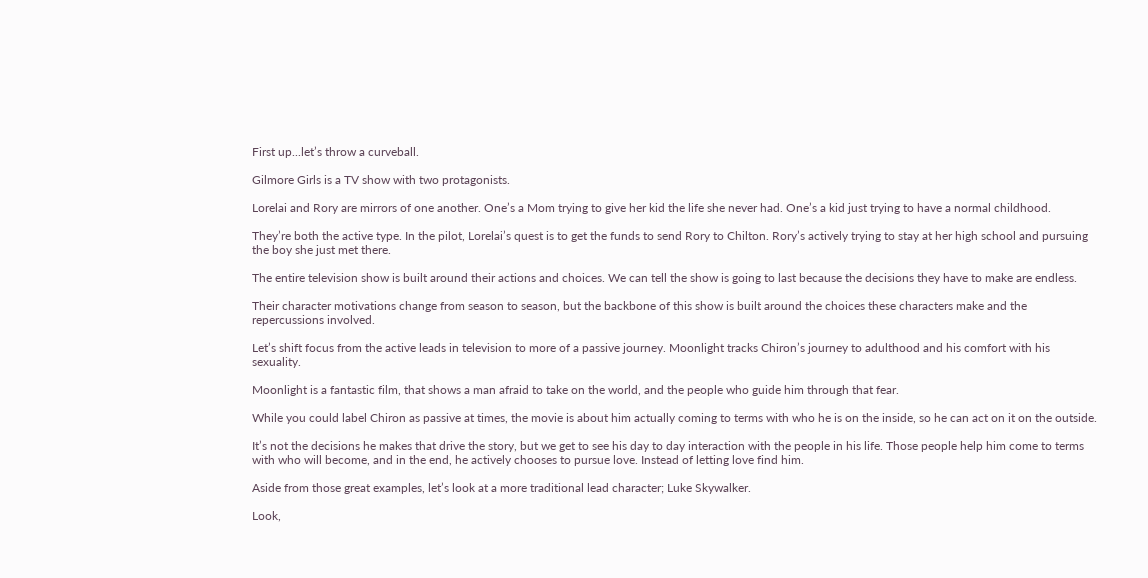First up...let’s throw a curveball.

Gilmore Girls is a TV show with two protagonists.

Lorelai and Rory are mirrors of one another. One’s a Mom trying to give her kid the life she never had. One’s a kid just trying to have a normal childhood.

They’re both the active type. In the pilot, Lorelai’s quest is to get the funds to send Rory to Chilton. Rory’s actively trying to stay at her high school and pursuing the boy she just met there.

The entire television show is built around their actions and choices. We can tell the show is going to last because the decisions they have to make are endless.

Their character motivations change from season to season, but the backbone of this show is built around the choices these characters make and the repercussions involved.

Let’s shift focus from the active leads in television to more of a passive journey. Moonlight tracks Chiron’s journey to adulthood and his comfort with his sexuality.

Moonlight is a fantastic film, that shows a man afraid to take on the world, and the people who guide him through that fear.

While you could label Chiron as passive at times, the movie is about him actually coming to terms with who he is on the inside, so he can act on it on the outside.

It’s not the decisions he makes that drive the story, but we get to see his day to day interaction with the people in his life. Those people help him come to terms with who will become, and in the end, he actively chooses to pursue love. Instead of letting love find him.

Aside from those great examples, let’s look at a more traditional lead character; Luke Skywalker.

Look,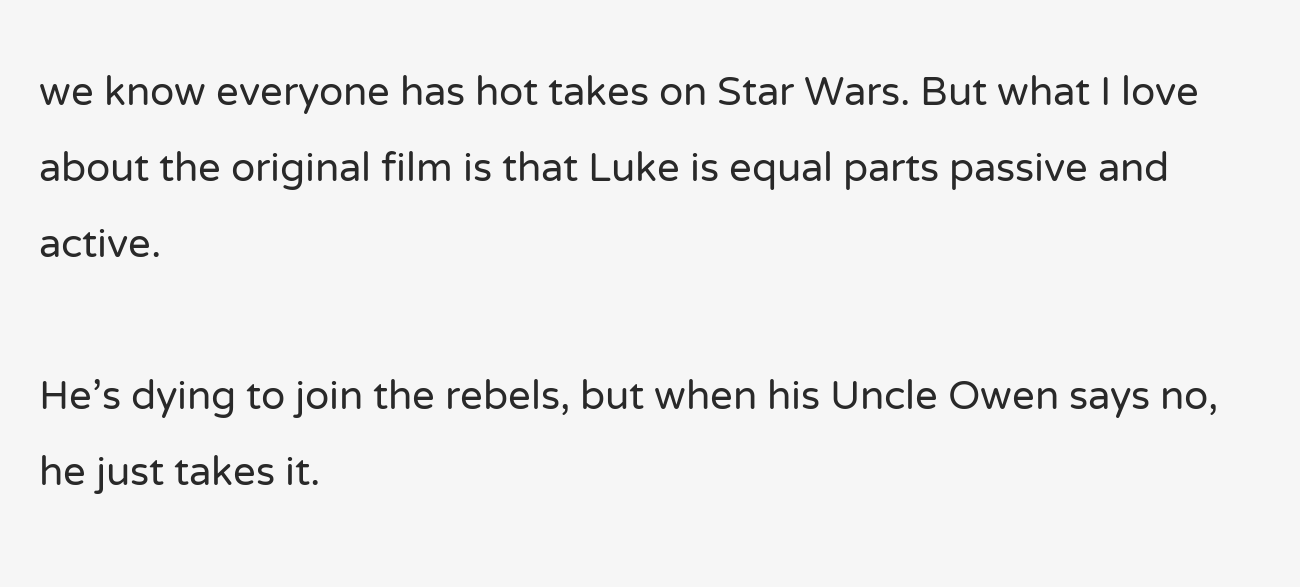we know everyone has hot takes on Star Wars. But what I love about the original film is that Luke is equal parts passive and active.

He’s dying to join the rebels, but when his Uncle Owen says no, he just takes it.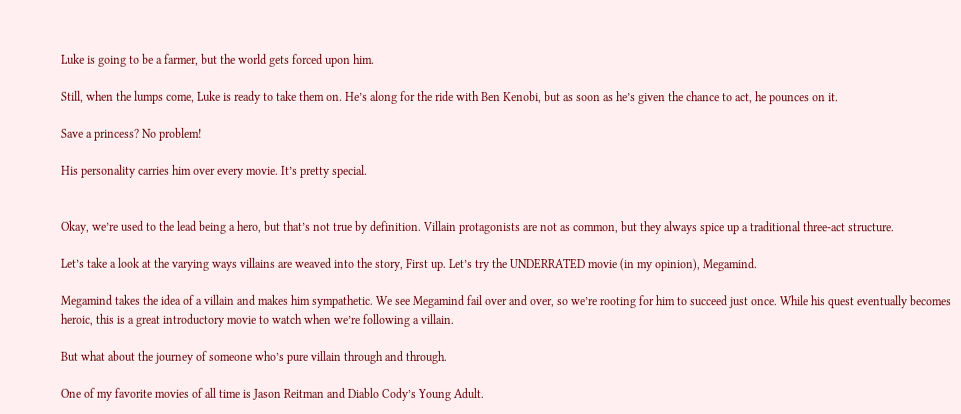Luke is going to be a farmer, but the world gets forced upon him.

Still, when the lumps come, Luke is ready to take them on. He’s along for the ride with Ben Kenobi, but as soon as he’s given the chance to act, he pounces on it.

Save a princess? No problem!

His personality carries him over every movie. It’s pretty special.


Okay, we’re used to the lead being a hero, but that’s not true by definition. Villain protagonists are not as common, but they always spice up a traditional three-act structure.

Let’s take a look at the varying ways villains are weaved into the story, First up. Let’s try the UNDERRATED movie (in my opinion), Megamind.

Megamind takes the idea of a villain and makes him sympathetic. We see Megamind fail over and over, so we’re rooting for him to succeed just once. While his quest eventually becomes heroic, this is a great introductory movie to watch when we’re following a villain.

But what about the journey of someone who’s pure villain through and through.

One of my favorite movies of all time is Jason Reitman and Diablo Cody’s Young Adult.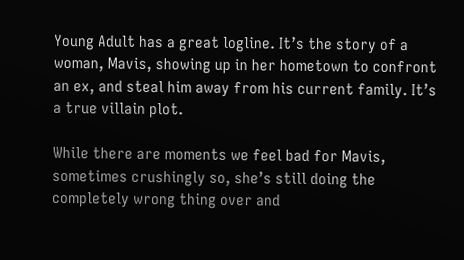Young Adult has a great logline. It’s the story of a woman, Mavis, showing up in her hometown to confront an ex, and steal him away from his current family. It’s a true villain plot.

While there are moments we feel bad for Mavis, sometimes crushingly so, she’s still doing the completely wrong thing over and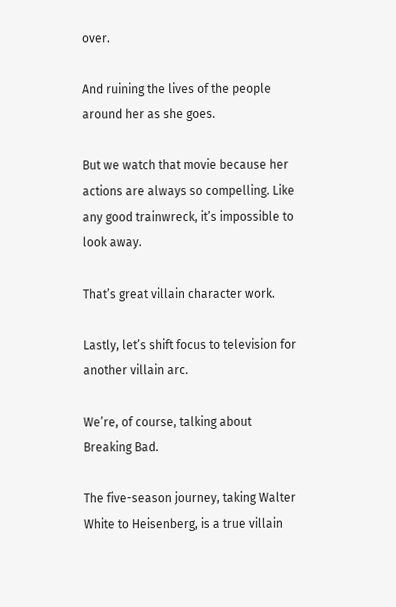over.

And ruining the lives of the people around her as she goes.

But we watch that movie because her actions are always so compelling. Like any good trainwreck, it’s impossible to look away.

That’s great villain character work.

Lastly, let’s shift focus to television for another villain arc.

We’re, of course, talking about Breaking Bad.

The five-season journey, taking Walter White to Heisenberg, is a true villain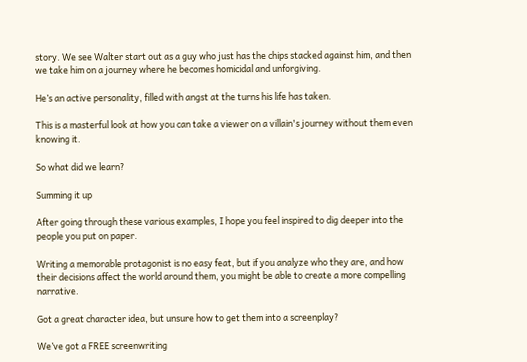story. We see Walter start out as a guy who just has the chips stacked against him, and then we take him on a journey where he becomes homicidal and unforgiving.

He’s an active personality, filled with angst at the turns his life has taken.

This is a masterful look at how you can take a viewer on a villain's journey without them even knowing it.

So what did we learn?

Summing it up

After going through these various examples, I hope you feel inspired to dig deeper into the people you put on paper.

Writing a memorable protagonist is no easy feat, but if you analyze who they are, and how their decisions affect the world around them, you might be able to create a more compelling narrative.

Got a great character idea, but unsure how to get them into a screenplay?

We’ve got a FREE screenwriting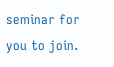seminar for you to join.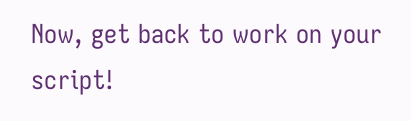Now, get back to work on your script!